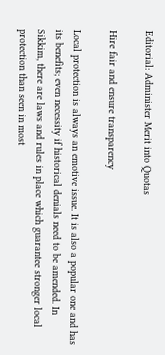Editorial: Administer Merit into Quotas

Hire fair and ensure transparency

Local protection is always an emotive issue. It is also a popular one and has its benefits; even necessity if historical denials need to be amended. In Sikkim, there are laws and rules in place which guarantee stronger local protection than seen in most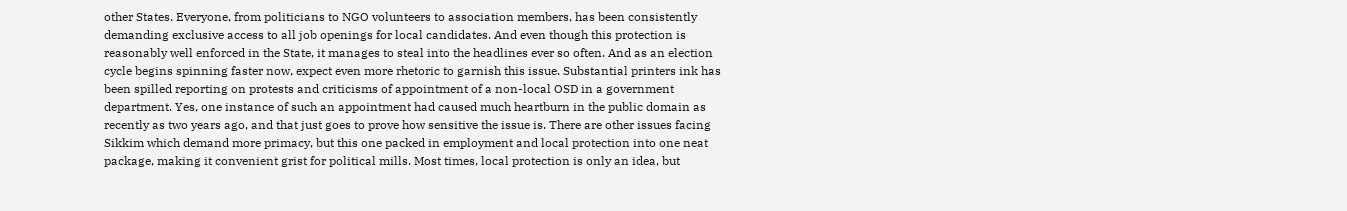other States. Everyone, from politicians to NGO volunteers to association members, has been consistently demanding exclusive access to all job openings for local candidates. And even though this protection is reasonably well enforced in the State, it manages to steal into the headlines ever so often. And as an election cycle begins spinning faster now, expect even more rhetoric to garnish this issue. Substantial printers ink has been spilled reporting on protests and criticisms of appointment of a non-local OSD in a government department. Yes, one instance of such an appointment had caused much heartburn in the public domain as recently as two years ago, and that just goes to prove how sensitive the issue is. There are other issues facing Sikkim which demand more primacy, but this one packed in employment and local protection into one neat package, making it convenient grist for political mills. Most times, local protection is only an idea, but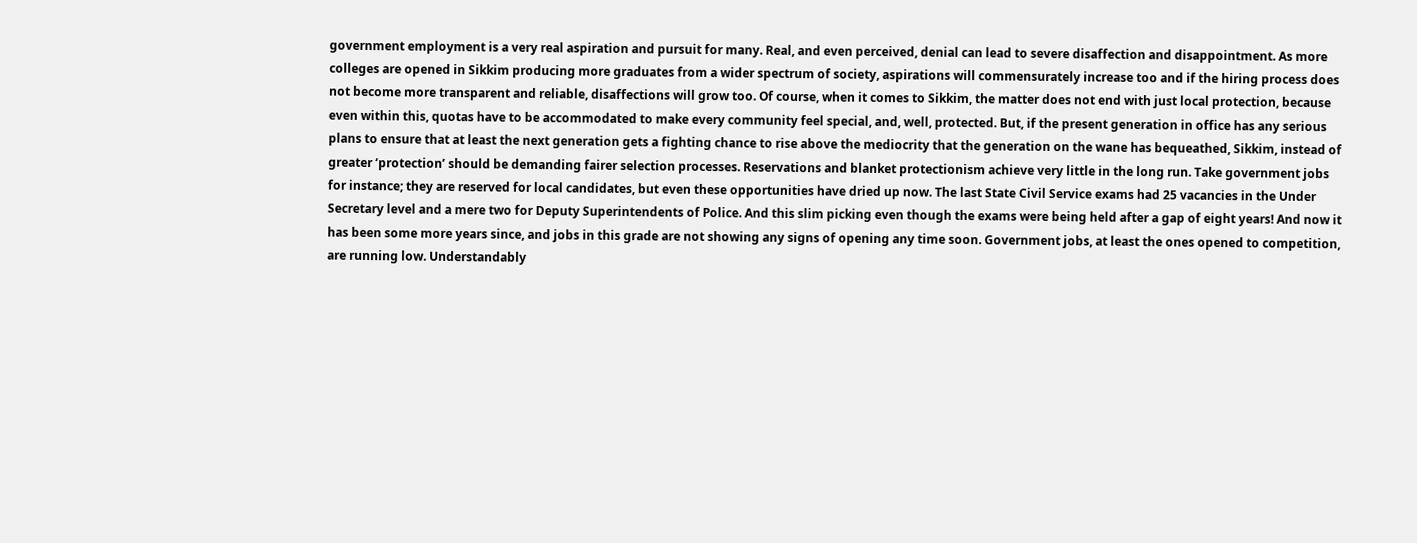government employment is a very real aspiration and pursuit for many. Real, and even perceived, denial can lead to severe disaffection and disappointment. As more colleges are opened in Sikkim producing more graduates from a wider spectrum of society, aspirations will commensurately increase too and if the hiring process does not become more transparent and reliable, disaffections will grow too. Of course, when it comes to Sikkim, the matter does not end with just local protection, because even within this, quotas have to be accommodated to make every community feel special, and, well, protected. But, if the present generation in office has any serious plans to ensure that at least the next generation gets a fighting chance to rise above the mediocrity that the generation on the wane has bequeathed, Sikkim, instead of greater ‘protection’ should be demanding fairer selection processes. Reservations and blanket protectionism achieve very little in the long run. Take government jobs for instance; they are reserved for local candidates, but even these opportunities have dried up now. The last State Civil Service exams had 25 vacancies in the Under Secretary level and a mere two for Deputy Superintendents of Police. And this slim picking even though the exams were being held after a gap of eight years! And now it has been some more years since, and jobs in this grade are not showing any signs of opening any time soon. Government jobs, at least the ones opened to competition, are running low. Understandably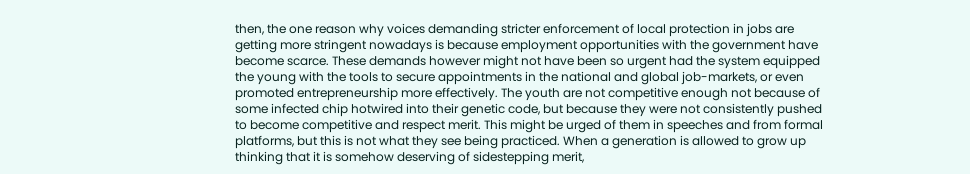then, the one reason why voices demanding stricter enforcement of local protection in jobs are getting more stringent nowadays is because employment opportunities with the government have become scarce. These demands however might not have been so urgent had the system equipped the young with the tools to secure appointments in the national and global job-markets, or even promoted entrepreneurship more effectively. The youth are not competitive enough not because of some infected chip hotwired into their genetic code, but because they were not consistently pushed to become competitive and respect merit. This might be urged of them in speeches and from formal platforms, but this is not what they see being practiced. When a generation is allowed to grow up thinking that it is somehow deserving of sidestepping merit,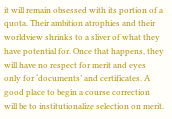it will remain obsessed with its portion of a quota. Their ambition atrophies and their worldview shrinks to a sliver of what they have potential for. Once that happens, they will have no respect for merit and eyes only for ‘documents’ and certificates. A good place to begin a course correction will be to institutionalize selection on merit.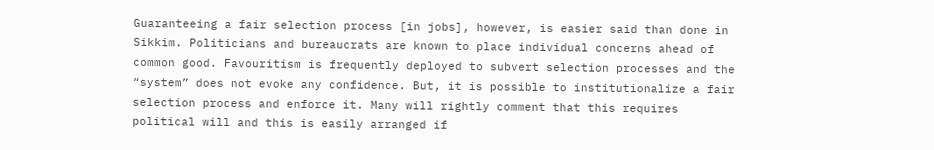Guaranteeing a fair selection process [in jobs], however, is easier said than done in Sikkim. Politicians and bureaucrats are known to place individual concerns ahead of common good. Favouritism is frequently deployed to subvert selection processes and the “system” does not evoke any confidence. But, it is possible to institutionalize a fair selection process and enforce it. Many will rightly comment that this requires political will and this is easily arranged if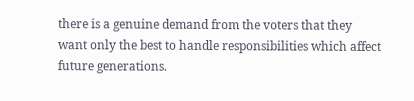there is a genuine demand from the voters that they want only the best to handle responsibilities which affect future generations.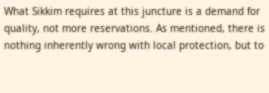What Sikkim requires at this juncture is a demand for quality, not more reservations. As mentioned, there is nothing inherently wrong with local protection, but to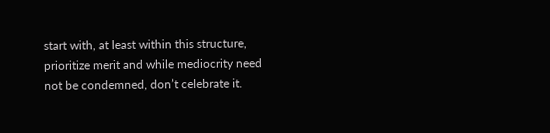start with, at least within this structure, prioritize merit and while mediocrity need not be condemned, don’t celebrate it.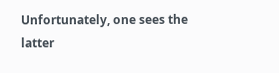Unfortunately, one sees the latter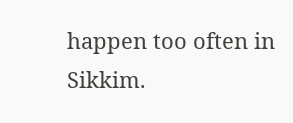happen too often in Sikkim.